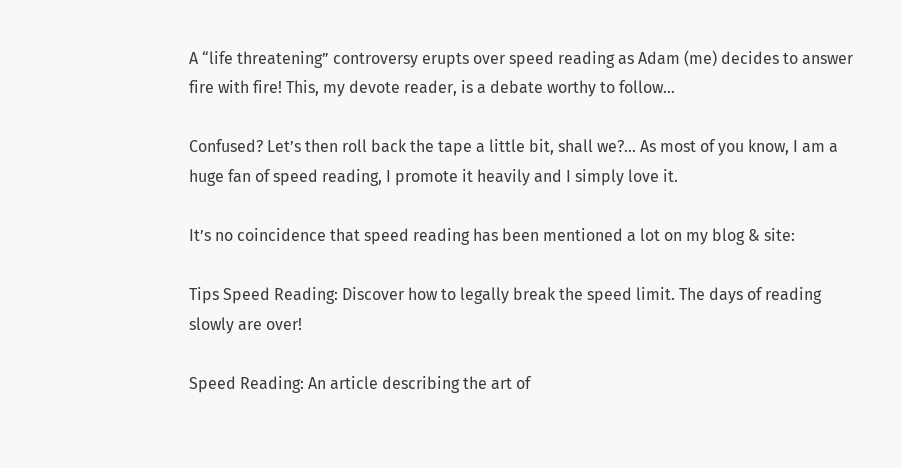A “life threatening” controversy erupts over speed reading as Adam (me) decides to answer fire with fire! This, my devote reader, is a debate worthy to follow…

Confused? Let’s then roll back the tape a little bit, shall we?… As most of you know, I am a huge fan of speed reading, I promote it heavily and I simply love it.

It’s no coincidence that speed reading has been mentioned a lot on my blog & site:

Tips Speed Reading: Discover how to legally break the speed limit. The days of reading slowly are over!

Speed Reading: An article describing the art of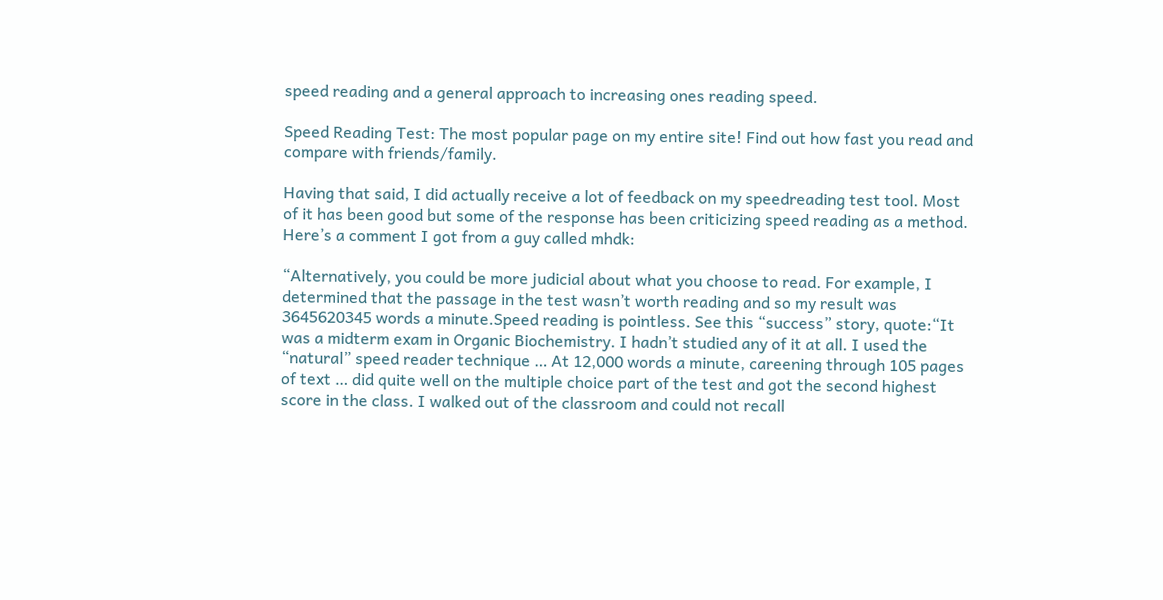speed reading and a general approach to increasing ones reading speed.

Speed Reading Test: The most popular page on my entire site! Find out how fast you read and compare with friends/family.

Having that said, I did actually receive a lot of feedback on my speedreading test tool. Most of it has been good but some of the response has been criticizing speed reading as a method. Here’s a comment I got from a guy called mhdk:

“Alternatively, you could be more judicial about what you choose to read. For example, I determined that the passage in the test wasn’t worth reading and so my result was 3645620345 words a minute.Speed reading is pointless. See this “success” story, quote:“It was a midterm exam in Organic Biochemistry. I hadn’t studied any of it at all. I used the “natural” speed reader technique … At 12,000 words a minute, careening through 105 pages of text … did quite well on the multiple choice part of the test and got the second highest score in the class. I walked out of the classroom and could not recall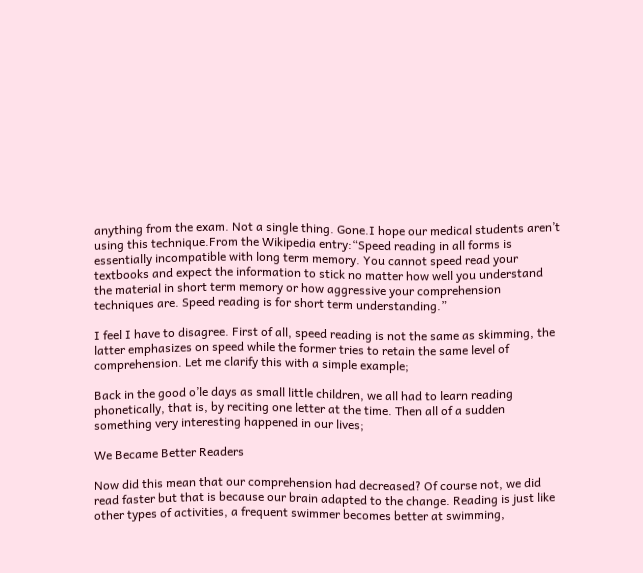anything from the exam. Not a single thing. Gone.I hope our medical students aren’t using this technique.From the Wikipedia entry:“Speed reading in all forms is essentially incompatible with long term memory. You cannot speed read your textbooks and expect the information to stick no matter how well you understand the material in short term memory or how aggressive your comprehension techniques are. Speed reading is for short term understanding.”

I feel I have to disagree. First of all, speed reading is not the same as skimming, the latter emphasizes on speed while the former tries to retain the same level of comprehension. Let me clarify this with a simple example;

Back in the good o’le days as small little children, we all had to learn reading phonetically, that is, by reciting one letter at the time. Then all of a sudden something very interesting happened in our lives;

We Became Better Readers

Now did this mean that our comprehension had decreased? Of course not, we did read faster but that is because our brain adapted to the change. Reading is just like other types of activities, a frequent swimmer becomes better at swimming,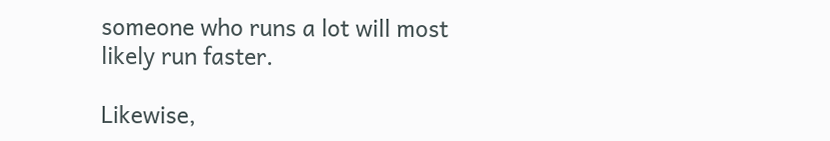someone who runs a lot will most likely run faster.

Likewise,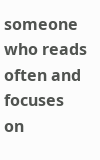someone who reads often and focuses on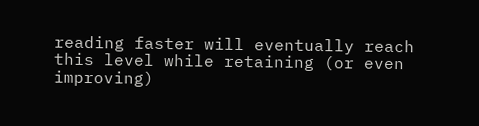reading faster will eventually reach this level while retaining (or even improving)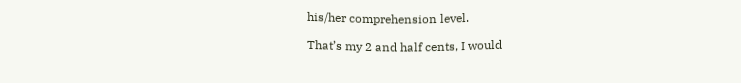his/her comprehension level.

That’s my 2 and half cents, I would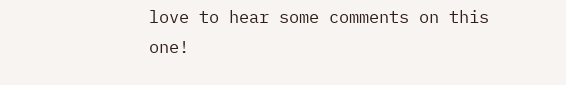love to hear some comments on this one!